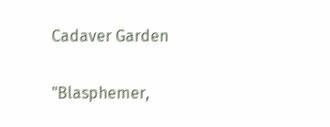Cadaver Garden

"Blasphemer,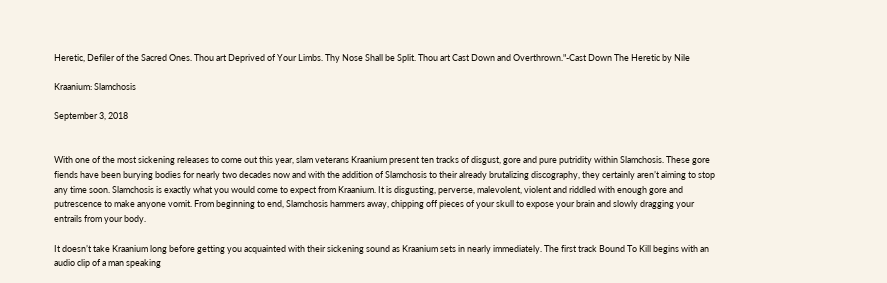Heretic, Defiler of the Sacred Ones. Thou art Deprived of Your Limbs. Thy Nose Shall be Split. Thou art Cast Down and Overthrown."-Cast Down The Heretic by Nile

Kraanium: Slamchosis

September 3, 2018


With one of the most sickening releases to come out this year, slam veterans Kraanium present ten tracks of disgust, gore and pure putridity within Slamchosis. These gore fiends have been burying bodies for nearly two decades now and with the addition of Slamchosis to their already brutalizing discography, they certainly aren’t aiming to stop any time soon. Slamchosis is exactly what you would come to expect from Kraanium. It is disgusting, perverse, malevolent, violent and riddled with enough gore and putrescence to make anyone vomit. From beginning to end, Slamchosis hammers away, chipping off pieces of your skull to expose your brain and slowly dragging your entrails from your body.

It doesn’t take Kraanium long before getting you acquainted with their sickening sound as Kraanium sets in nearly immediately. The first track Bound To Kill begins with an audio clip of a man speaking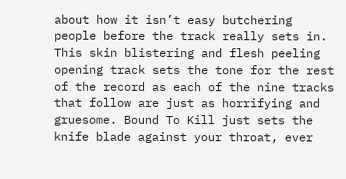about how it isn’t easy butchering people before the track really sets in. This skin blistering and flesh peeling opening track sets the tone for the rest of the record as each of the nine tracks that follow are just as horrifying and gruesome. Bound To Kill just sets the knife blade against your throat, ever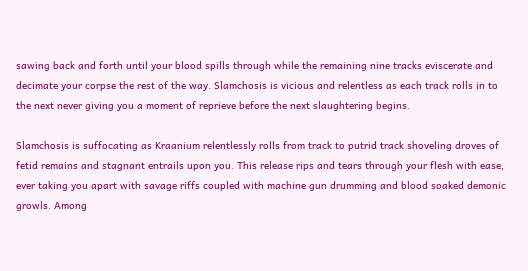sawing back and forth until your blood spills through while the remaining nine tracks eviscerate and decimate your corpse the rest of the way. Slamchosis is vicious and relentless as each track rolls in to the next never giving you a moment of reprieve before the next slaughtering begins.

Slamchosis is suffocating as Kraanium relentlessly rolls from track to putrid track shoveling droves of fetid remains and stagnant entrails upon you. This release rips and tears through your flesh with ease, ever taking you apart with savage riffs coupled with machine gun drumming and blood soaked demonic growls. Among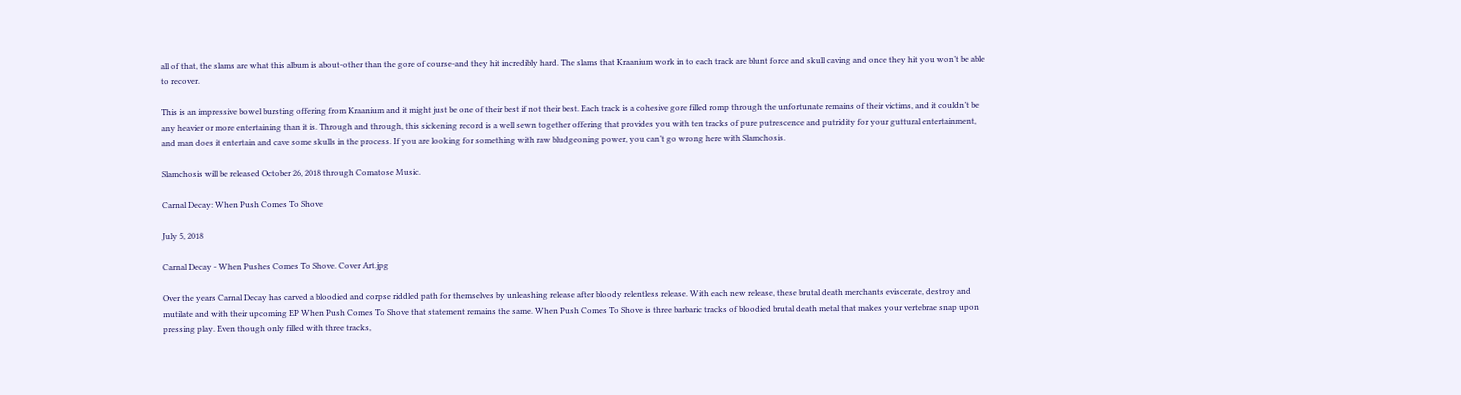all of that, the slams are what this album is about-other than the gore of course-and they hit incredibly hard. The slams that Kraanium work in to each track are blunt force and skull caving and once they hit you won’t be able to recover.

This is an impressive bowel bursting offering from Kraanium and it might just be one of their best if not their best. Each track is a cohesive gore filled romp through the unfortunate remains of their victims, and it couldn’t be any heavier or more entertaining than it is. Through and through, this sickening record is a well sewn together offering that provides you with ten tracks of pure putrescence and putridity for your guttural entertainment, and man does it entertain and cave some skulls in the process. If you are looking for something with raw bludgeoning power, you can’t go wrong here with Slamchosis.

Slamchosis will be released October 26, 2018 through Comatose Music.

Carnal Decay: When Push Comes To Shove

July 5, 2018

Carnal Decay - When Pushes Comes To Shove. Cover Art.jpg

Over the years Carnal Decay has carved a bloodied and corpse riddled path for themselves by unleashing release after bloody relentless release. With each new release, these brutal death merchants eviscerate, destroy and mutilate and with their upcoming EP When Push Comes To Shove that statement remains the same. When Push Comes To Shove is three barbaric tracks of bloodied brutal death metal that makes your vertebrae snap upon pressing play. Even though only filled with three tracks,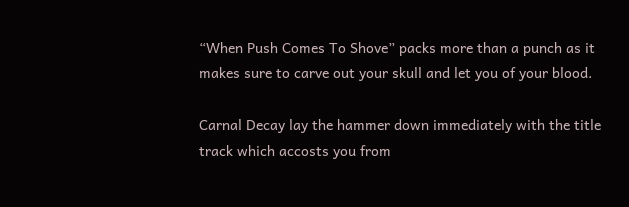“When Push Comes To Shove” packs more than a punch as it makes sure to carve out your skull and let you of your blood.

Carnal Decay lay the hammer down immediately with the title track which accosts you from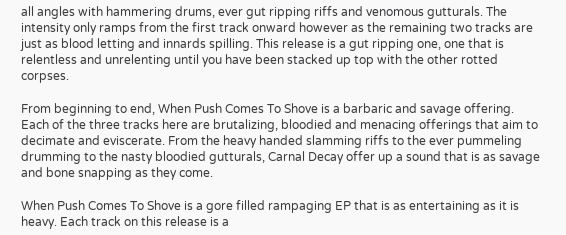all angles with hammering drums, ever gut ripping riffs and venomous gutturals. The intensity only ramps from the first track onward however as the remaining two tracks are just as blood letting and innards spilling. This release is a gut ripping one, one that is relentless and unrelenting until you have been stacked up top with the other rotted corpses.

From beginning to end, When Push Comes To Shove is a barbaric and savage offering. Each of the three tracks here are brutalizing, bloodied and menacing offerings that aim to decimate and eviscerate. From the heavy handed slamming riffs to the ever pummeling drumming to the nasty bloodied gutturals, Carnal Decay offer up a sound that is as savage and bone snapping as they come.

When Push Comes To Shove is a gore filled rampaging EP that is as entertaining as it is heavy. Each track on this release is a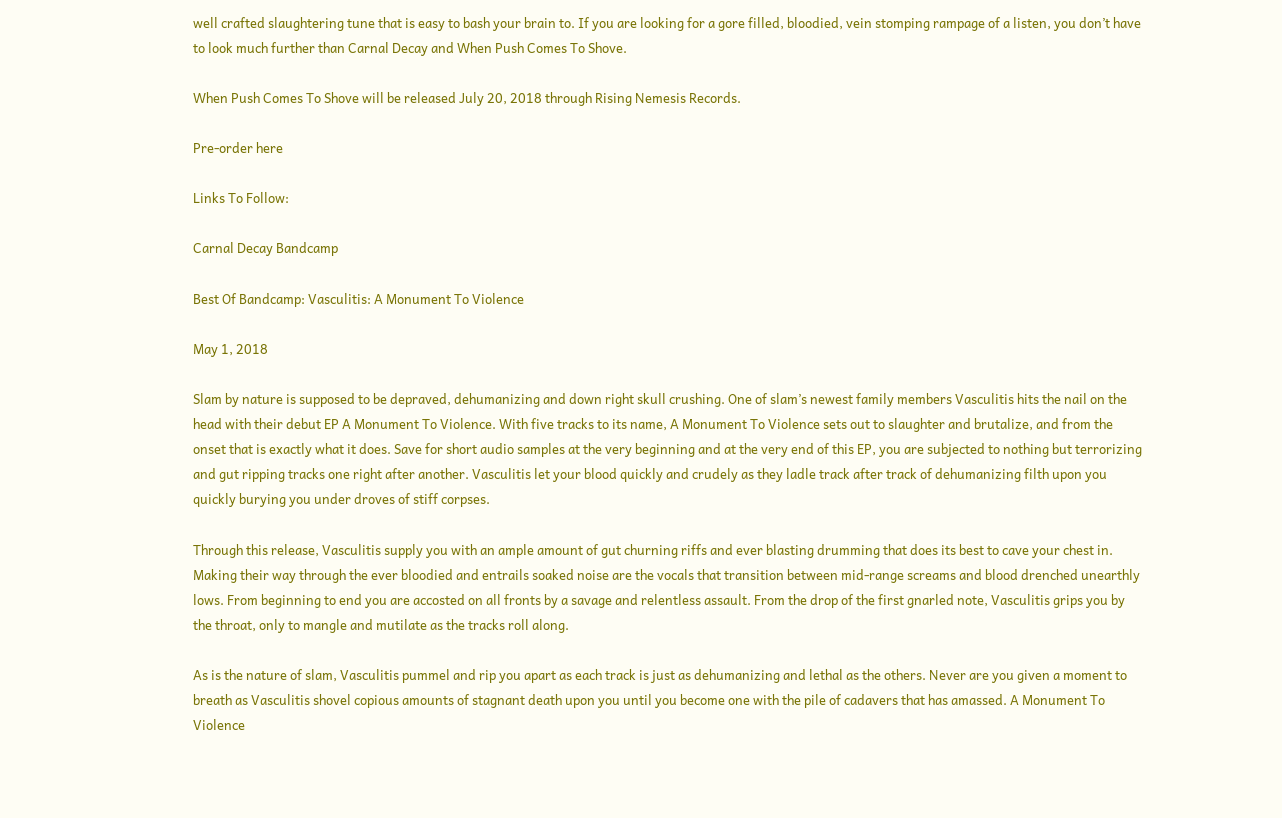well crafted slaughtering tune that is easy to bash your brain to. If you are looking for a gore filled, bloodied, vein stomping rampage of a listen, you don’t have to look much further than Carnal Decay and When Push Comes To Shove.

When Push Comes To Shove will be released July 20, 2018 through Rising Nemesis Records.

Pre-order here

Links To Follow:

Carnal Decay Bandcamp

Best Of Bandcamp: Vasculitis: A Monument To Violence

May 1, 2018

Slam by nature is supposed to be depraved, dehumanizing and down right skull crushing. One of slam’s newest family members Vasculitis hits the nail on the head with their debut EP A Monument To Violence. With five tracks to its name, A Monument To Violence sets out to slaughter and brutalize, and from the onset that is exactly what it does. Save for short audio samples at the very beginning and at the very end of this EP, you are subjected to nothing but terrorizing and gut ripping tracks one right after another. Vasculitis let your blood quickly and crudely as they ladle track after track of dehumanizing filth upon you quickly burying you under droves of stiff corpses.

Through this release, Vasculitis supply you with an ample amount of gut churning riffs and ever blasting drumming that does its best to cave your chest in. Making their way through the ever bloodied and entrails soaked noise are the vocals that transition between mid-range screams and blood drenched unearthly lows. From beginning to end you are accosted on all fronts by a savage and relentless assault. From the drop of the first gnarled note, Vasculitis grips you by the throat, only to mangle and mutilate as the tracks roll along.

As is the nature of slam, Vasculitis pummel and rip you apart as each track is just as dehumanizing and lethal as the others. Never are you given a moment to breath as Vasculitis shovel copious amounts of stagnant death upon you until you become one with the pile of cadavers that has amassed. A Monument To Violence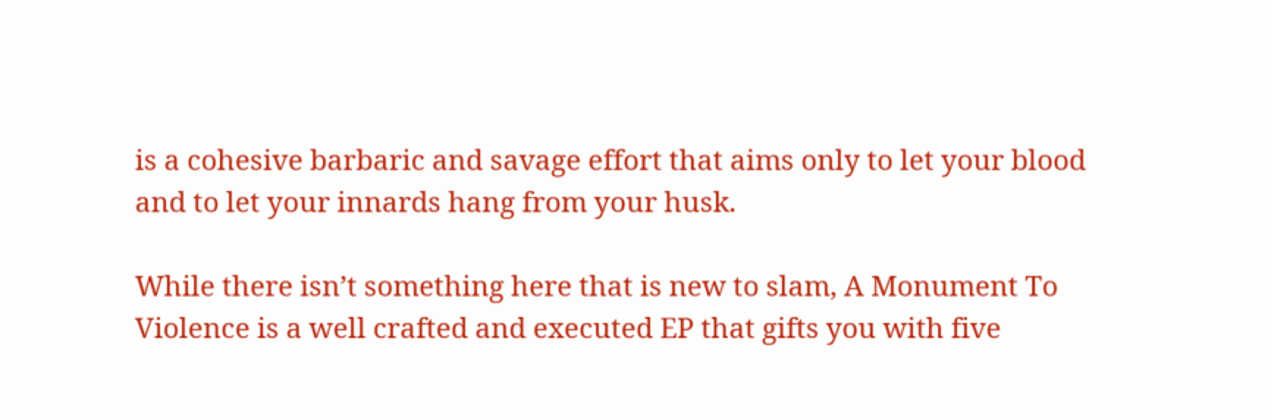is a cohesive barbaric and savage effort that aims only to let your blood and to let your innards hang from your husk.

While there isn’t something here that is new to slam, A Monument To Violence is a well crafted and executed EP that gifts you with five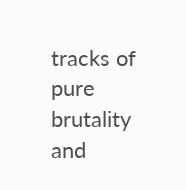tracks of pure brutality and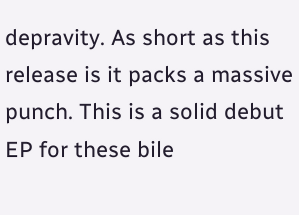depravity. As short as this release is it packs a massive punch. This is a solid debut EP for these bile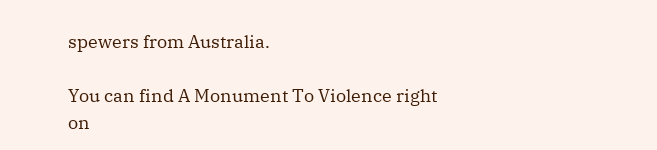spewers from Australia.

You can find A Monument To Violence right on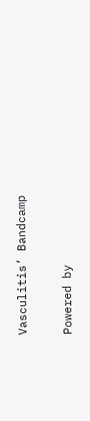Vasculitis’ Bandcamp

Powered by